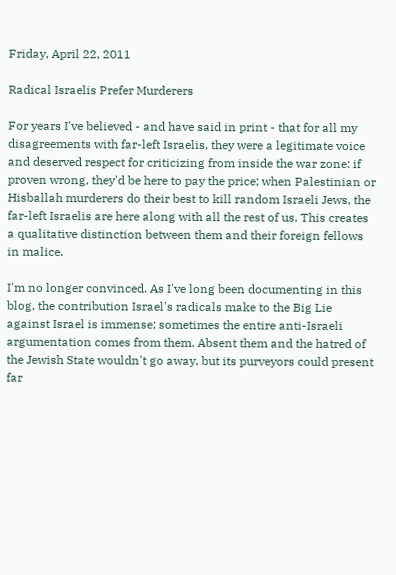Friday, April 22, 2011

Radical Israelis Prefer Murderers

For years I've believed - and have said in print - that for all my disagreements with far-left Israelis, they were a legitimate voice and deserved respect for criticizing from inside the war zone: if proven wrong, they'd be here to pay the price; when Palestinian or Hisballah murderers do their best to kill random Israeli Jews, the far-left Israelis are here along with all the rest of us. This creates a qualitative distinction between them and their foreign fellows in malice.

I'm no longer convinced. As I've long been documenting in this blog, the contribution Israel's radicals make to the Big Lie against Israel is immense; sometimes the entire anti-Israeli argumentation comes from them. Absent them and the hatred of the Jewish State wouldn't go away, but its purveyors could present far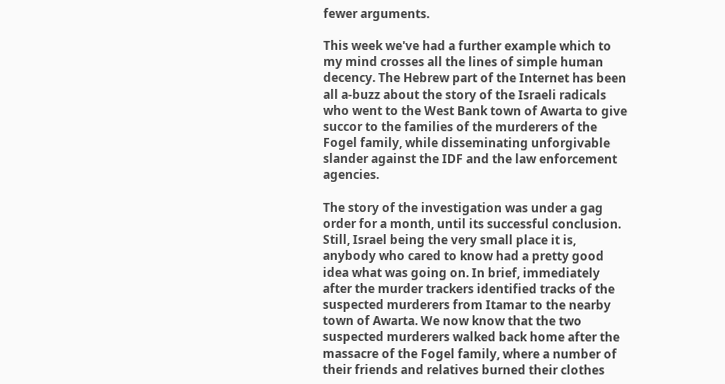fewer arguments.

This week we've had a further example which to my mind crosses all the lines of simple human decency. The Hebrew part of the Internet has been all a-buzz about the story of the Israeli radicals who went to the West Bank town of Awarta to give succor to the families of the murderers of the Fogel family, while disseminating unforgivable slander against the IDF and the law enforcement agencies.

The story of the investigation was under a gag order for a month, until its successful conclusion. Still, Israel being the very small place it is, anybody who cared to know had a pretty good idea what was going on. In brief, immediately after the murder trackers identified tracks of the suspected murderers from Itamar to the nearby town of Awarta. We now know that the two suspected murderers walked back home after the massacre of the Fogel family, where a number of their friends and relatives burned their clothes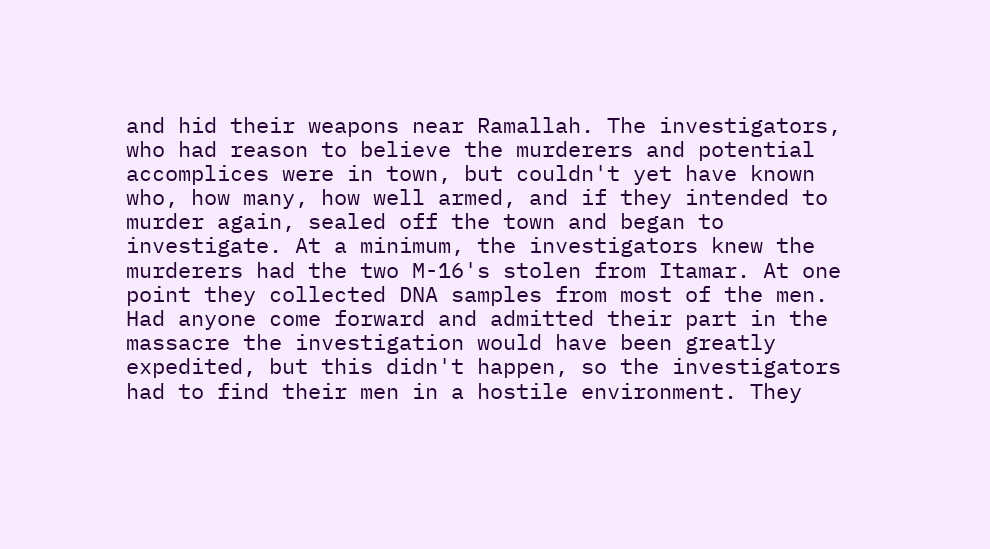and hid their weapons near Ramallah. The investigators, who had reason to believe the murderers and potential accomplices were in town, but couldn't yet have known who, how many, how well armed, and if they intended to murder again, sealed off the town and began to investigate. At a minimum, the investigators knew the murderers had the two M-16's stolen from Itamar. At one point they collected DNA samples from most of the men. Had anyone come forward and admitted their part in the massacre the investigation would have been greatly expedited, but this didn't happen, so the investigators had to find their men in a hostile environment. They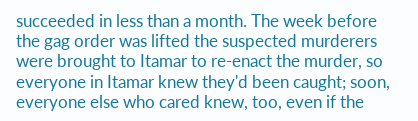succeeded in less than a month. The week before the gag order was lifted the suspected murderers were brought to Itamar to re-enact the murder, so everyone in Itamar knew they'd been caught; soon, everyone else who cared knew, too, even if the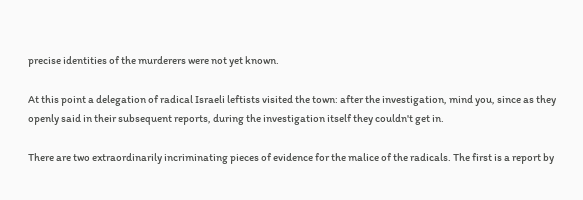precise identities of the murderers were not yet known.

At this point a delegation of radical Israeli leftists visited the town: after the investigation, mind you, since as they openly said in their subsequent reports, during the investigation itself they couldn't get in.

There are two extraordinarily incriminating pieces of evidence for the malice of the radicals. The first is a report by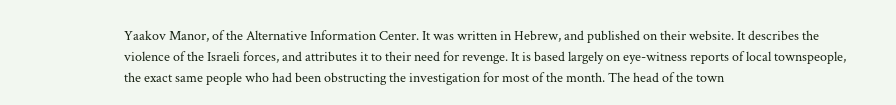Yaakov Manor, of the Alternative Information Center. It was written in Hebrew, and published on their website. It describes the violence of the Israeli forces, and attributes it to their need for revenge. It is based largely on eye-witness reports of local townspeople, the exact same people who had been obstructing the investigation for most of the month. The head of the town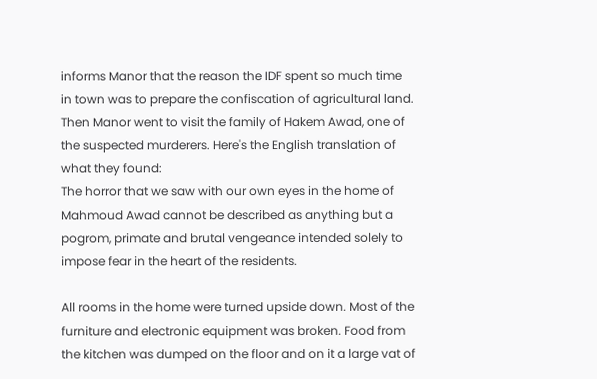informs Manor that the reason the IDF spent so much time in town was to prepare the confiscation of agricultural land. Then Manor went to visit the family of Hakem Awad, one of the suspected murderers. Here's the English translation of what they found:
The horror that we saw with our own eyes in the home of Mahmoud Awad cannot be described as anything but a pogrom, primate and brutal vengeance intended solely to impose fear in the heart of the residents.

All rooms in the home were turned upside down. Most of the furniture and electronic equipment was broken. Food from the kitchen was dumped on the floor and on it a large vat of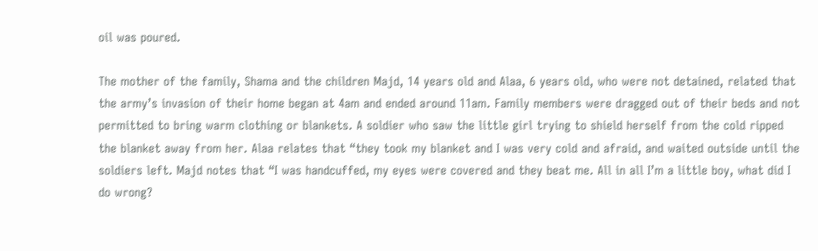oil was poured.

The mother of the family, Shama and the children Majd, 14 years old and Alaa, 6 years old, who were not detained, related that the army’s invasion of their home began at 4am and ended around 11am. Family members were dragged out of their beds and not permitted to bring warm clothing or blankets. A soldier who saw the little girl trying to shield herself from the cold ripped the blanket away from her. Alaa relates that “they took my blanket and I was very cold and afraid, and waited outside until the soldiers left. Majd notes that “I was handcuffed, my eyes were covered and they beat me. All in all I’m a little boy, what did I do wrong?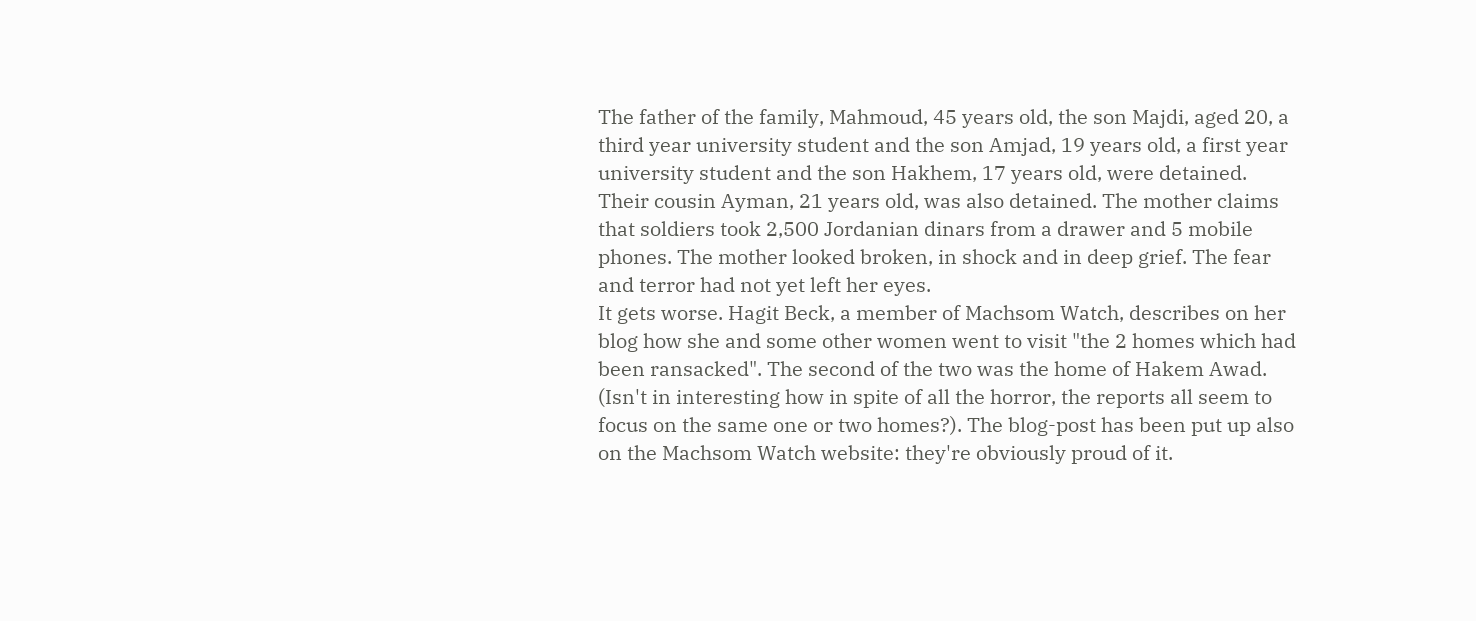The father of the family, Mahmoud, 45 years old, the son Majdi, aged 20, a third year university student and the son Amjad, 19 years old, a first year university student and the son Hakhem, 17 years old, were detained. Their cousin Ayman, 21 years old, was also detained. The mother claims that soldiers took 2,500 Jordanian dinars from a drawer and 5 mobile phones. The mother looked broken, in shock and in deep grief. The fear and terror had not yet left her eyes.
It gets worse. Hagit Beck, a member of Machsom Watch, describes on her blog how she and some other women went to visit "the 2 homes which had been ransacked". The second of the two was the home of Hakem Awad. (Isn't in interesting how in spite of all the horror, the reports all seem to focus on the same one or two homes?). The blog-post has been put up also on the Machsom Watch website: they're obviously proud of it.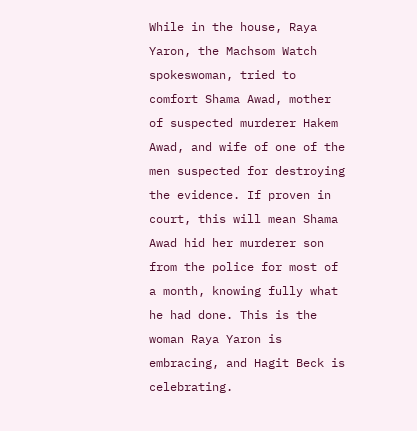While in the house, Raya Yaron, the Machsom Watch spokeswoman, tried to comfort Shama Awad, mother of suspected murderer Hakem Awad, and wife of one of the men suspected for destroying the evidence. If proven in court, this will mean Shama Awad hid her murderer son from the police for most of a month, knowing fully what he had done. This is the woman Raya Yaron is embracing, and Hagit Beck is celebrating.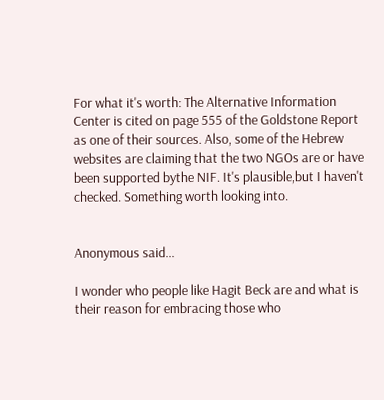For what it's worth: The Alternative Information Center is cited on page 555 of the Goldstone Report as one of their sources. Also, some of the Hebrew websites are claiming that the two NGOs are or have been supported bythe NIF. It's plausible,but I haven't checked. Something worth looking into.


Anonymous said...

I wonder who people like Hagit Beck are and what is their reason for embracing those who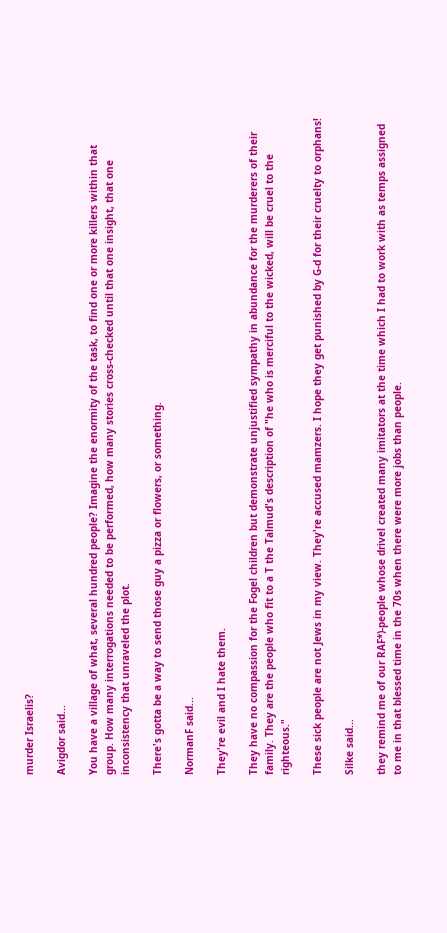murder Israelis?

Avigdor said...

You have a village of what, several hundred people? Imagine the enormity of the task, to find one or more killers within that group. How many interrogations needed to be performed, how many stories cross-checked until that one insight, that one inconsistency that unraveled the plot.

There's gotta be a way to send those guy a pizza or flowers, or something.

NormanF said...

They're evil and I hate them.

They have no compassion for the Fogel children but demonstrate unjustified sympathy in abundance for the murderers of their family. They are the people who fit to a T the Talmud's description of "he who is merciful to the wicked, will be cruel to the righteous."

These sick people are not Jews in my view. They're accused mamzers. I hope they get punished by G-d for their cruelty to orphans!

Silke said...

they remind me of our RAF*)-people whose drivel created many imitators at the time which I had to work with as temps assigned to me in that blessed time in the 70s when there were more jobs than people.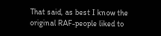That said, as best I know the original RAF-people liked to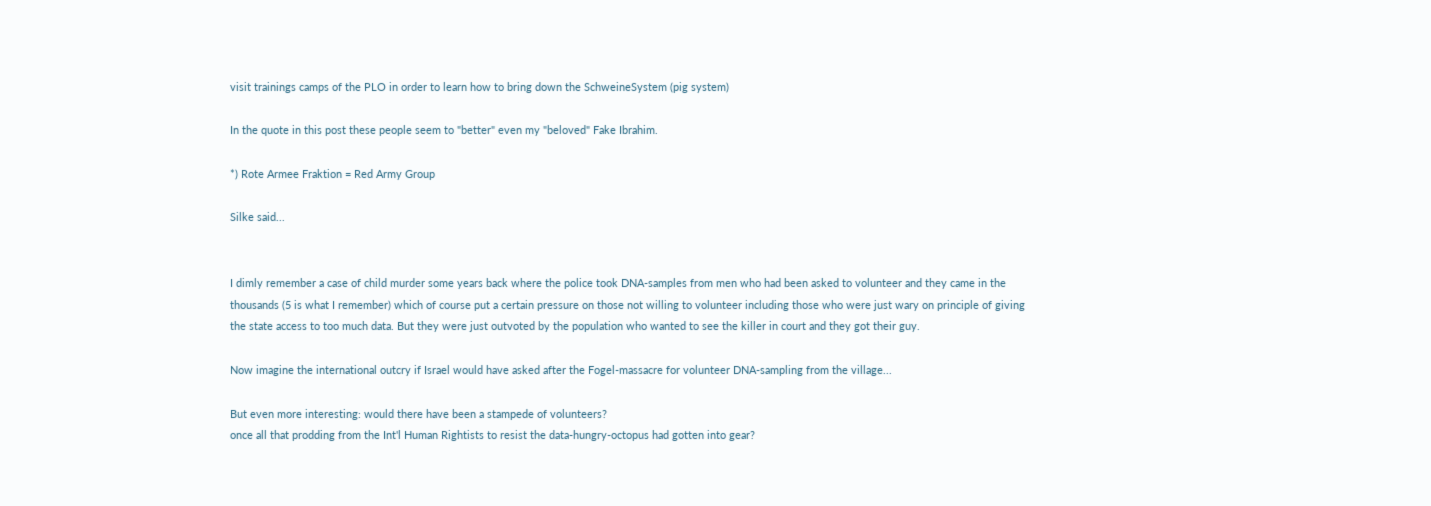visit trainings camps of the PLO in order to learn how to bring down the SchweineSystem (pig system)

In the quote in this post these people seem to "better" even my "beloved" Fake Ibrahim.

*) Rote Armee Fraktion = Red Army Group

Silke said...


I dimly remember a case of child murder some years back where the police took DNA-samples from men who had been asked to volunteer and they came in the thousands (5 is what I remember) which of course put a certain pressure on those not willing to volunteer including those who were just wary on principle of giving the state access to too much data. But they were just outvoted by the population who wanted to see the killer in court and they got their guy.

Now imagine the international outcry if Israel would have asked after the Fogel-massacre for volunteer DNA-sampling from the village...

But even more interesting: would there have been a stampede of volunteers?
once all that prodding from the Int'l Human Rightists to resist the data-hungry-octopus had gotten into gear?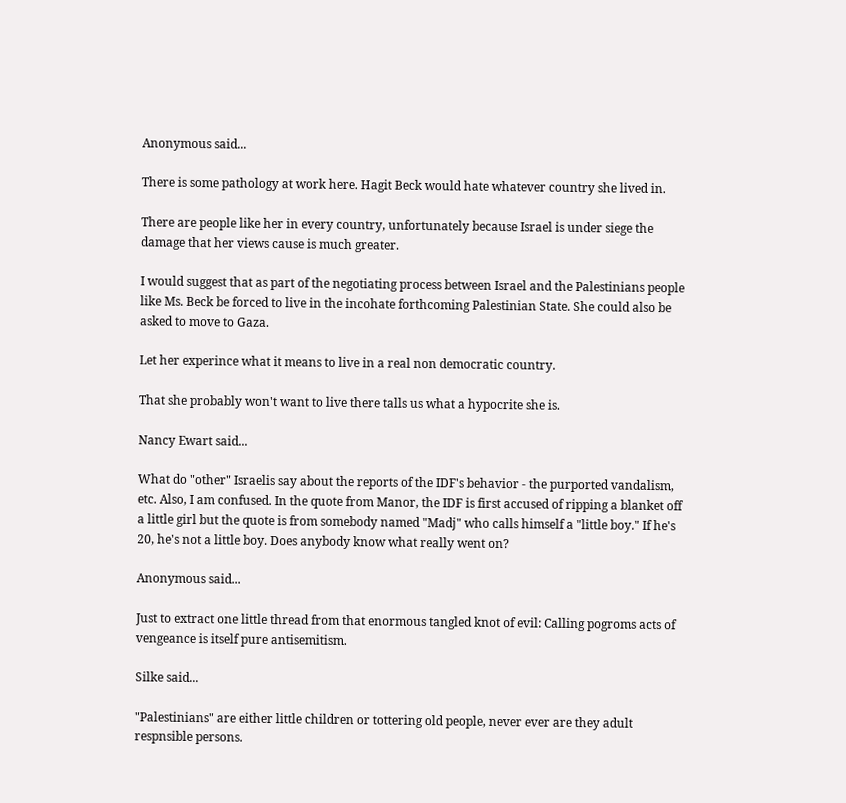Anonymous said...

There is some pathology at work here. Hagit Beck would hate whatever country she lived in.

There are people like her in every country, unfortunately because Israel is under siege the damage that her views cause is much greater.

I would suggest that as part of the negotiating process between Israel and the Palestinians people like Ms. Beck be forced to live in the incohate forthcoming Palestinian State. She could also be asked to move to Gaza.

Let her experince what it means to live in a real non democratic country.

That she probably won't want to live there talls us what a hypocrite she is.

Nancy Ewart said...

What do "other" Israelis say about the reports of the IDF's behavior - the purported vandalism, etc. Also, I am confused. In the quote from Manor, the IDF is first accused of ripping a blanket off a little girl but the quote is from somebody named "Madj" who calls himself a "little boy." If he's 20, he's not a little boy. Does anybody know what really went on?

Anonymous said...

Just to extract one little thread from that enormous tangled knot of evil: Calling pogroms acts of vengeance is itself pure antisemitism.

Silke said...

"Palestinians" are either little children or tottering old people, never ever are they adult respnsible persons.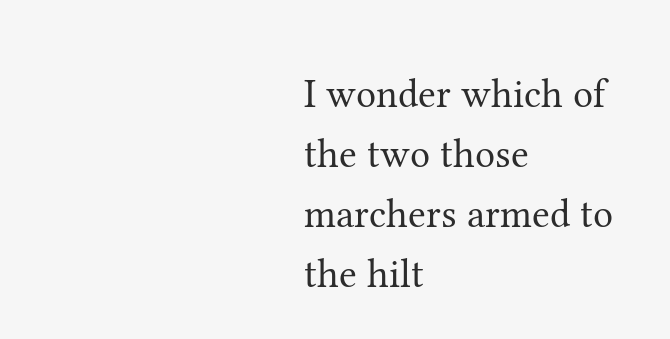I wonder which of the two those marchers armed to the hilt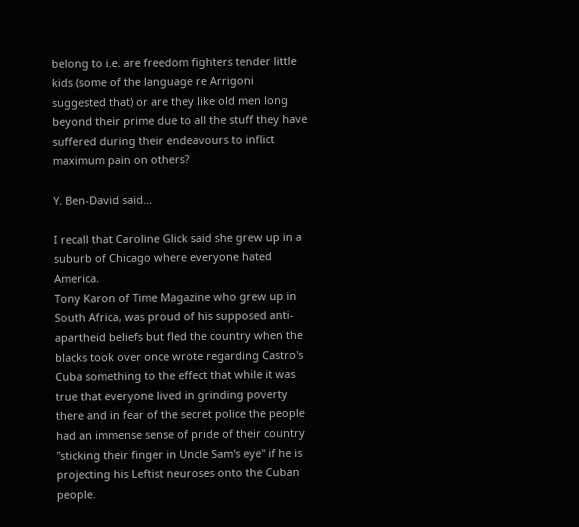belong to i.e. are freedom fighters tender little kids (some of the language re Arrigoni suggested that) or are they like old men long beyond their prime due to all the stuff they have suffered during their endeavours to inflict maximum pain on others?

Y. Ben-David said...

I recall that Caroline Glick said she grew up in a suburb of Chicago where everyone hated America.
Tony Karon of Time Magazine who grew up in South Africa, was proud of his supposed anti-apartheid beliefs but fled the country when the blacks took over once wrote regarding Castro's Cuba something to the effect that while it was true that everyone lived in grinding poverty there and in fear of the secret police the people had an immense sense of pride of their country "sticking their finger in Uncle Sam's eye" if he is projecting his Leftist neuroses onto the Cuban people.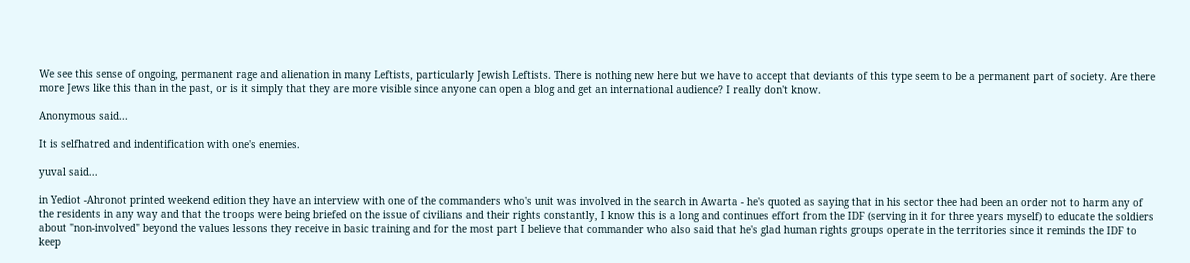We see this sense of ongoing, permanent rage and alienation in many Leftists, particularly Jewish Leftists. There is nothing new here but we have to accept that deviants of this type seem to be a permanent part of society. Are there more Jews like this than in the past, or is it simply that they are more visible since anyone can open a blog and get an international audience? I really don't know.

Anonymous said...

It is selfhatred and indentification with one's enemies.

yuval said...

in Yediot -Ahronot printed weekend edition they have an interview with one of the commanders who's unit was involved in the search in Awarta - he's quoted as saying that in his sector thee had been an order not to harm any of the residents in any way and that the troops were being briefed on the issue of civilians and their rights constantly, I know this is a long and continues effort from the IDF (serving in it for three years myself) to educate the soldiers about "non-involved" beyond the values lessons they receive in basic training and for the most part I believe that commander who also said that he's glad human rights groups operate in the territories since it reminds the IDF to keep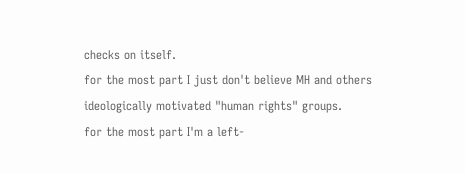checks on itself.
for the most part I just don't believe MH and others ideologically motivated "human rights" groups.
for the most part I'm a left-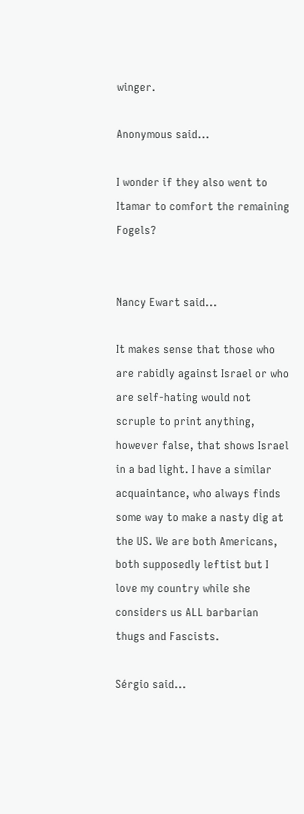winger.

Anonymous said...

I wonder if they also went to Itamar to comfort the remaining Fogels?


Nancy Ewart said...

It makes sense that those who are rabidly against Israel or who are self-hating would not scruple to print anything, however false, that shows Israel in a bad light. I have a similar acquaintance, who always finds some way to make a nasty dig at the US. We are both Americans, both supposedly leftist but I love my country while she considers us ALL barbarian thugs and Fascists.

Sérgio said...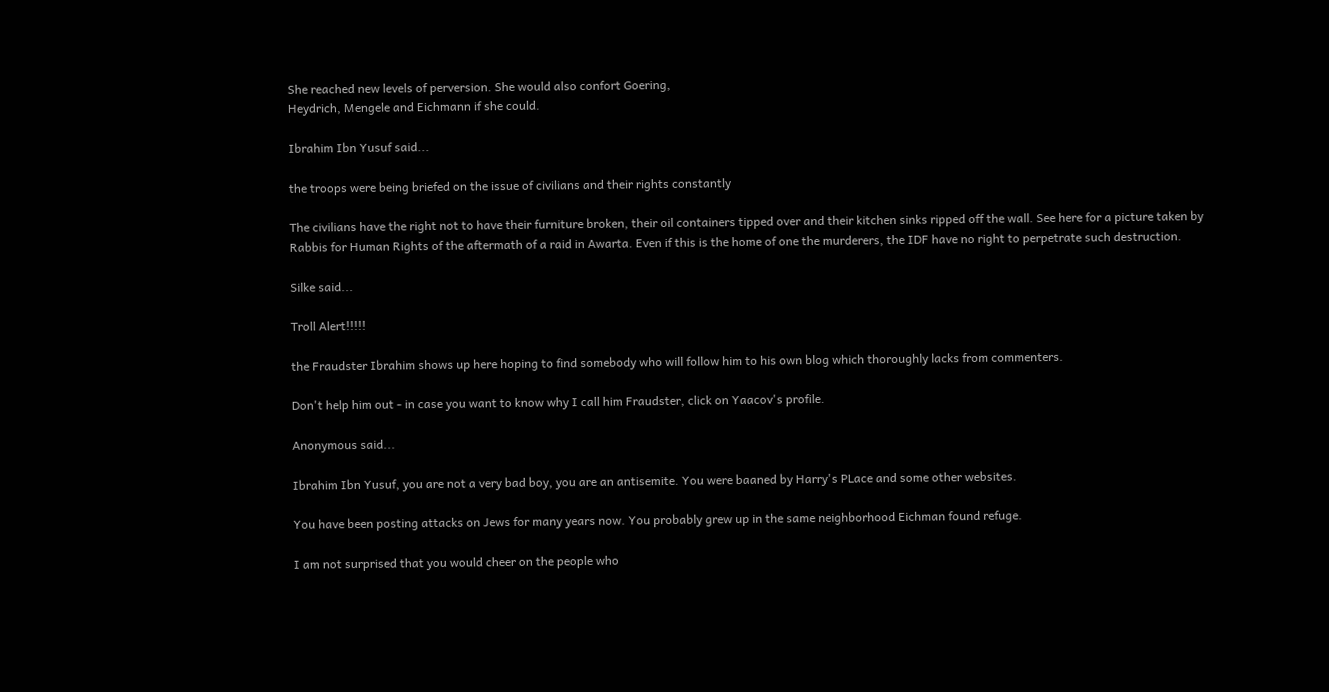She reached new levels of perversion. She would also confort Goering,
Heydrich, Mengele and Eichmann if she could.

Ibrahim Ibn Yusuf said...

the troops were being briefed on the issue of civilians and their rights constantly

The civilians have the right not to have their furniture broken, their oil containers tipped over and their kitchen sinks ripped off the wall. See here for a picture taken by Rabbis for Human Rights of the aftermath of a raid in Awarta. Even if this is the home of one the murderers, the IDF have no right to perpetrate such destruction.

Silke said...

Troll Alert!!!!!

the Fraudster Ibrahim shows up here hoping to find somebody who will follow him to his own blog which thoroughly lacks from commenters.

Don't help him out - in case you want to know why I call him Fraudster, click on Yaacov's profile.

Anonymous said...

Ibrahim Ibn Yusuf, you are not a very bad boy, you are an antisemite. You were baaned by Harry's PLace and some other websites.

You have been posting attacks on Jews for many years now. You probably grew up in the same neighborhood Eichman found refuge.

I am not surprised that you would cheer on the people who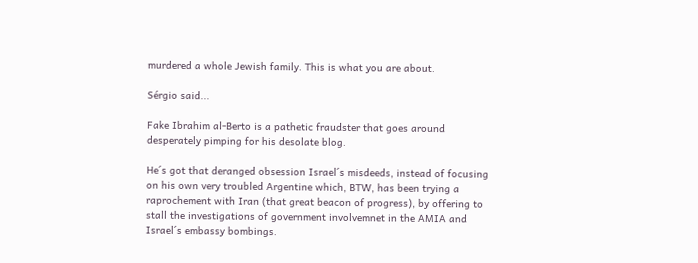murdered a whole Jewish family. This is what you are about.

Sérgio said...

Fake Ibrahim al-Berto is a pathetic fraudster that goes around desperately pimping for his desolate blog.

He´s got that deranged obsession Israel´s misdeeds, instead of focusing on his own very troubled Argentine which, BTW, has been trying a raprochement with Iran (that great beacon of progress), by offering to stall the investigations of government involvemnet in the AMIA and Israel´s embassy bombings.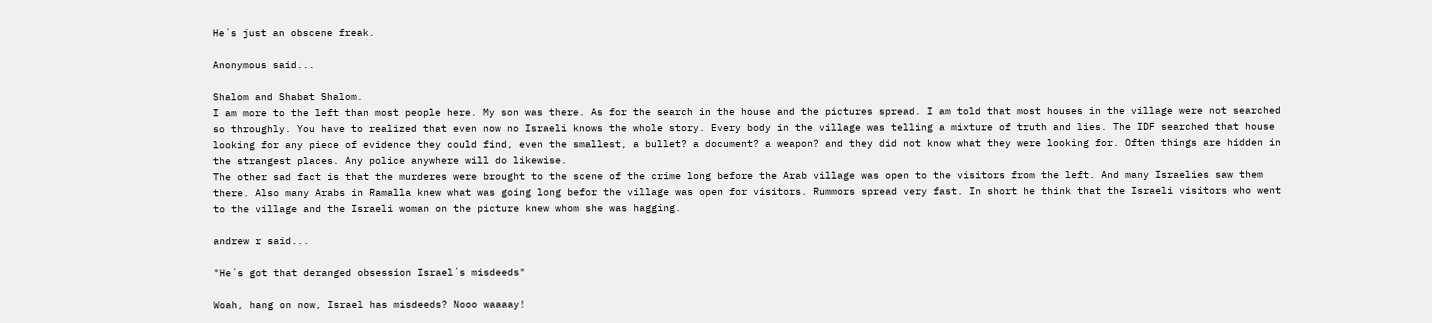He´s just an obscene freak.

Anonymous said...

Shalom and Shabat Shalom.
I am more to the left than most people here. My son was there. As for the search in the house and the pictures spread. I am told that most houses in the village were not searched so throughly. You have to realized that even now no Israeli knows the whole story. Every body in the village was telling a mixture of truth and lies. The IDF searched that house looking for any piece of evidence they could find, even the smallest, a bullet? a document? a weapon? and they did not know what they were looking for. Often things are hidden in the strangest places. Any police anywhere will do likewise.
The other sad fact is that the murderes were brought to the scene of the crime long before the Arab village was open to the visitors from the left. And many Israelies saw them there. Also many Arabs in Ramalla knew what was going long befor the village was open for visitors. Rummors spread very fast. In short he think that the Israeli visitors who went to the village and the Israeli woman on the picture knew whom she was hagging.

andrew r said...

"He´s got that deranged obsession Israel´s misdeeds"

Woah, hang on now, Israel has misdeeds? Nooo waaaay!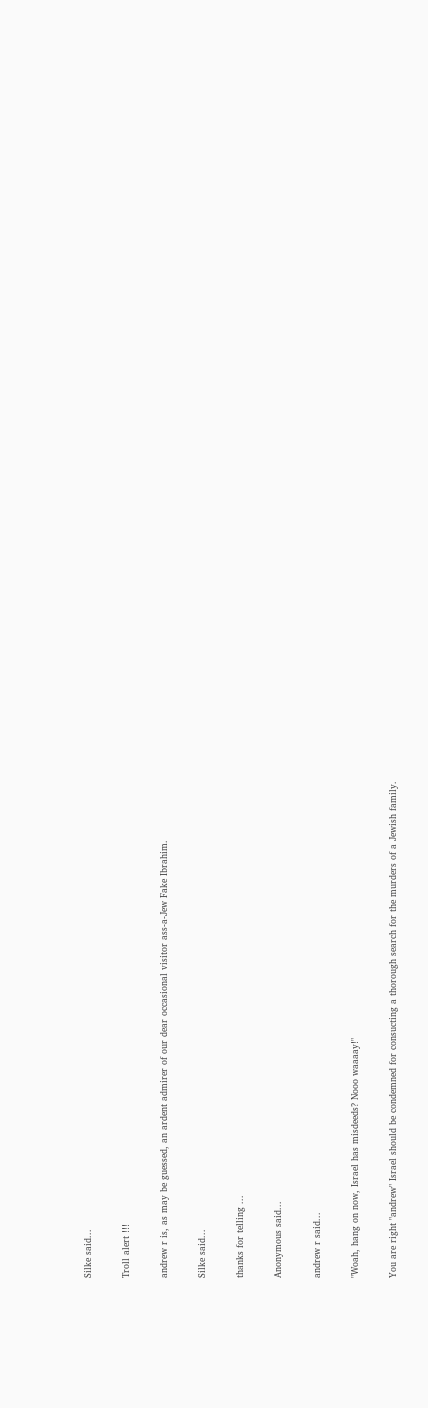Silke said...

Troll alert !!!

andrew r is, as may be guessed, an ardent admirer of our dear occasional visitor ass-a-Jew Fake Ibrahim.

Silke said...

thanks for telling ...

Anonymous said...

andrew r said...

"Woah, hang on now, Israel has misdeeds? Nooo waaaay!"

You are right "andrew" Israel should be condemned for consucting a thorough search for the murders of a Jewish family.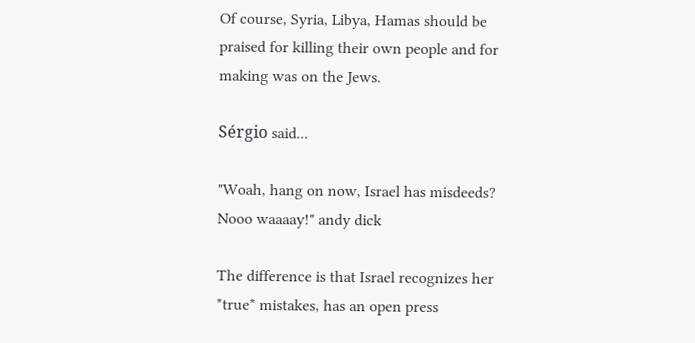Of course, Syria, Libya, Hamas should be praised for killing their own people and for making was on the Jews.

Sérgio said...

"Woah, hang on now, Israel has misdeeds? Nooo waaaay!" andy dick

The difference is that Israel recognizes her *true* mistakes, has an open press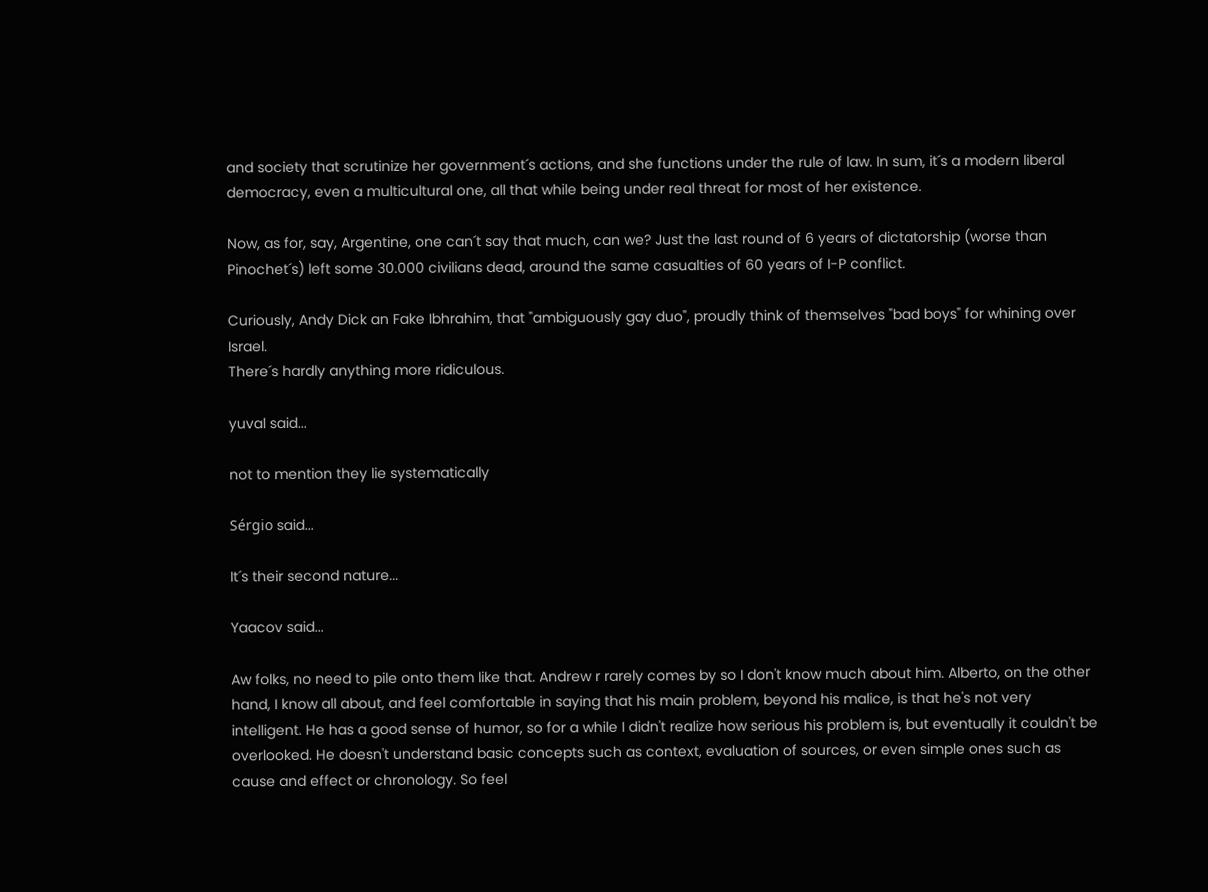and society that scrutinize her government´s actions, and she functions under the rule of law. In sum, it´s a modern liberal democracy, even a multicultural one, all that while being under real threat for most of her existence.

Now, as for, say, Argentine, one can´t say that much, can we? Just the last round of 6 years of dictatorship (worse than Pinochet´s) left some 30.000 civilians dead, around the same casualties of 60 years of I-P conflict.

Curiously, Andy Dick an Fake Ibhrahim, that "ambiguously gay duo", proudly think of themselves "bad boys" for whining over Israel.
There´s hardly anything more ridiculous.

yuval said...

not to mention they lie systematically

Sérgio said...

It´s their second nature...

Yaacov said...

Aw folks, no need to pile onto them like that. Andrew r rarely comes by so I don't know much about him. Alberto, on the other hand, I know all about, and feel comfortable in saying that his main problem, beyond his malice, is that he's not very intelligent. He has a good sense of humor, so for a while I didn't realize how serious his problem is, but eventually it couldn't be overlooked. He doesn't understand basic concepts such as context, evaluation of sources, or even simple ones such as cause and effect or chronology. So feel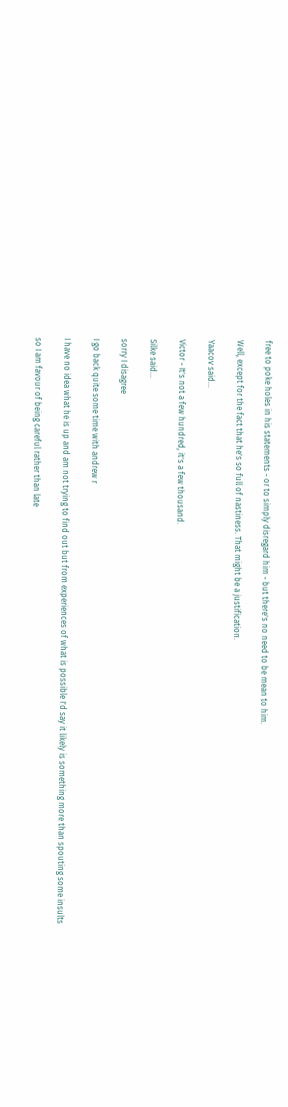free to poke holes in his statements - or to simply disregard him - but there's no need to be mean to him.

Well, except for the fact that he's so full of nastiness. That might be a justification.

Yaacov said...

Victor - It's not a few hundred, it's a few thousand.

Silke said...

sorry I disagree

I go back quite some time with andrew r

I have no idea what he is up and am not trying to find out but from experiences of what is possible I'd say it likely is something more than spouting some insults

so I am favour of being careful rather than late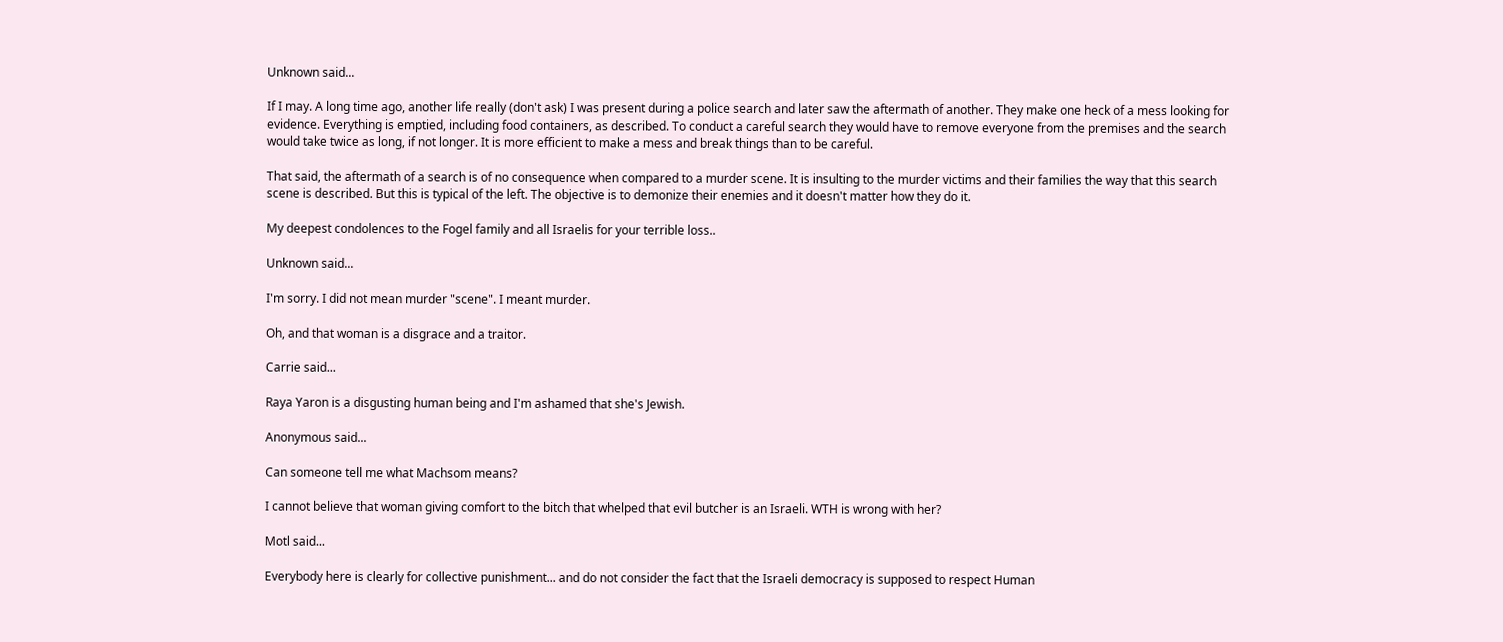Unknown said...

If I may. A long time ago, another life really (don't ask) I was present during a police search and later saw the aftermath of another. They make one heck of a mess looking for evidence. Everything is emptied, including food containers, as described. To conduct a careful search they would have to remove everyone from the premises and the search would take twice as long, if not longer. It is more efficient to make a mess and break things than to be careful.

That said, the aftermath of a search is of no consequence when compared to a murder scene. It is insulting to the murder victims and their families the way that this search scene is described. But this is typical of the left. The objective is to demonize their enemies and it doesn't matter how they do it.

My deepest condolences to the Fogel family and all Israelis for your terrible loss..

Unknown said...

I'm sorry. I did not mean murder "scene". I meant murder.

Oh, and that woman is a disgrace and a traitor.

Carrie said...

Raya Yaron is a disgusting human being and I'm ashamed that she's Jewish.

Anonymous said...

Can someone tell me what Machsom means?

I cannot believe that woman giving comfort to the bitch that whelped that evil butcher is an Israeli. WTH is wrong with her?

Motl said...

Everybody here is clearly for collective punishment... and do not consider the fact that the Israeli democracy is supposed to respect Human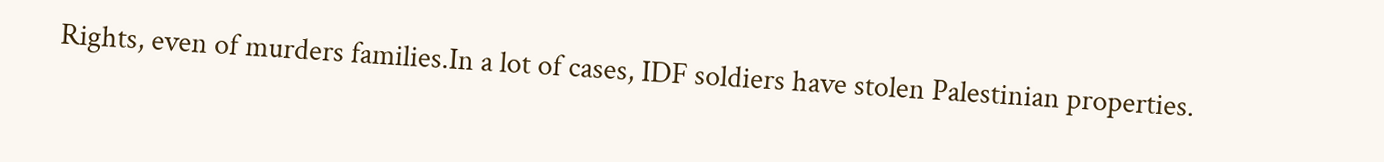Rights, even of murders families.In a lot of cases, IDF soldiers have stolen Palestinian properties.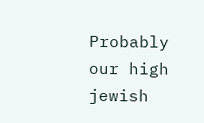Probably our high jewish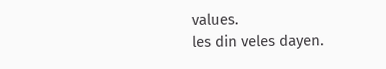values.
les din veles dayen.